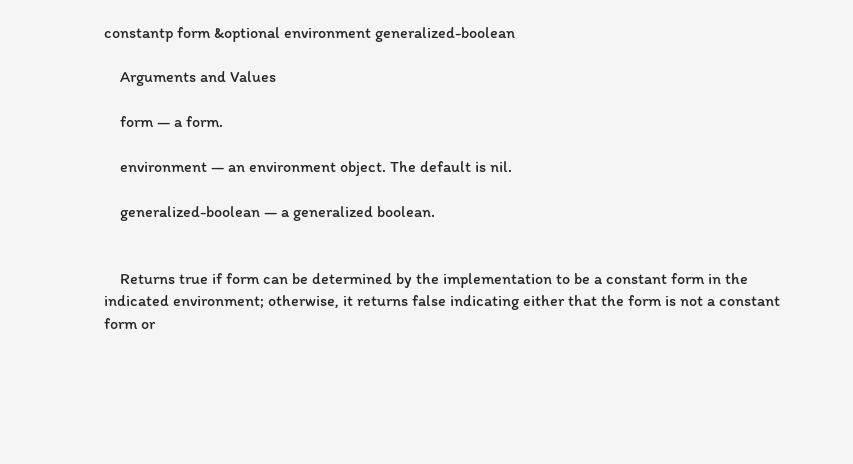constantp form &optional environment generalized-boolean

    Arguments and Values

    form — a form.

    environment — an environment object. The default is nil.

    generalized-boolean — a generalized boolean.


    Returns true if form can be determined by the implementation to be a constant form in the indicated environment; otherwise, it returns false indicating either that the form is not a constant form or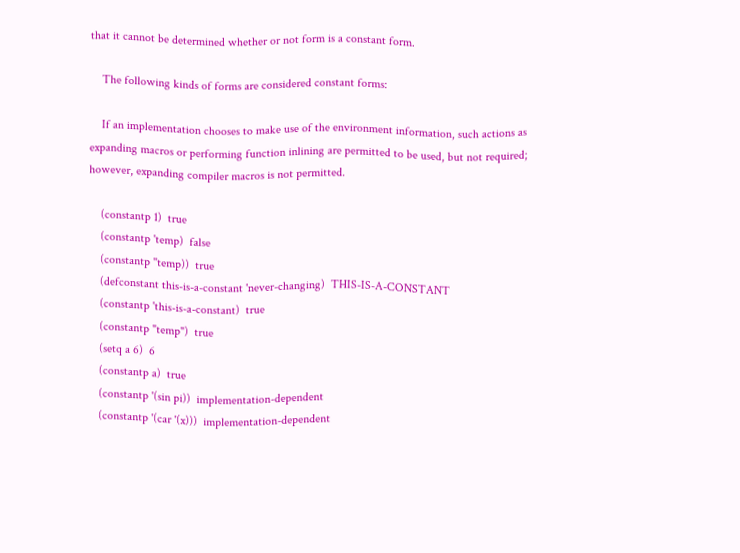that it cannot be determined whether or not form is a constant form.

    The following kinds of forms are considered constant forms:

    If an implementation chooses to make use of the environment information, such actions as expanding macros or performing function inlining are permitted to be used, but not required; however, expanding compiler macros is not permitted.

    (constantp 1)  true
    (constantp 'temp)  false
    (constantp ''temp))  true
    (defconstant this-is-a-constant 'never-changing)  THIS-IS-A-CONSTANT
    (constantp 'this-is-a-constant)  true
    (constantp "temp")  true
    (setq a 6)  6
    (constantp a)  true
    (constantp '(sin pi))  implementation-dependent
    (constantp '(car '(x)))  implementation-dependent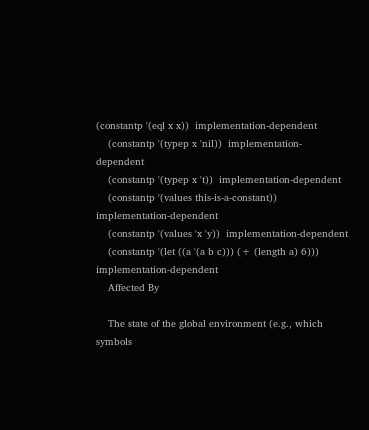(constantp '(eql x x))  implementation-dependent
    (constantp '(typep x 'nil))  implementation-dependent
    (constantp '(typep x 't))  implementation-dependent
    (constantp '(values this-is-a-constant))  implementation-dependent
    (constantp '(values 'x 'y))  implementation-dependent
    (constantp '(let ((a '(a b c))) (+ (length a) 6)))  implementation-dependent
    Affected By

    The state of the global environment (e.g., which symbols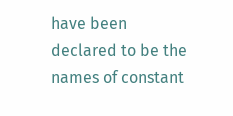have been declared to be the names of constant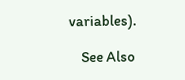variables).

    See Also